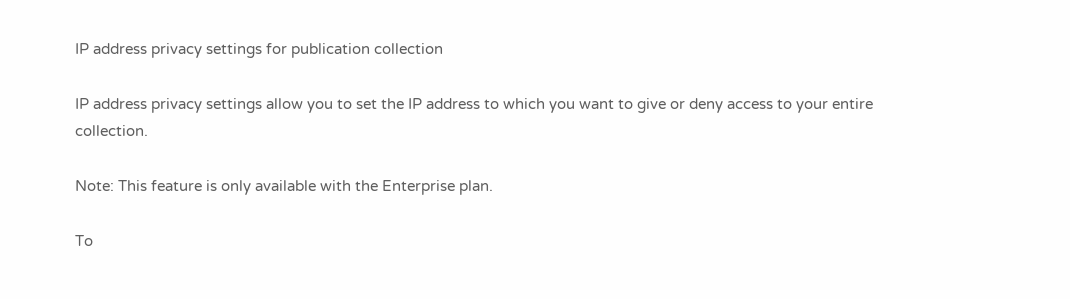IP address privacy settings for publication collection

IP address privacy settings allow you to set the IP address to which you want to give or deny access to your entire collection.

Note: This feature is only available with the Enterprise plan.

To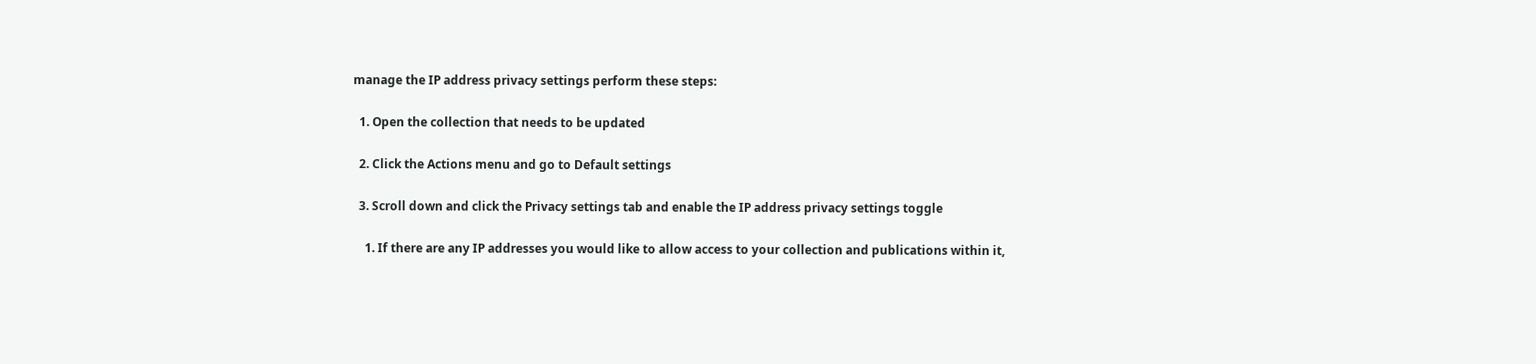manage the IP address privacy settings perform these steps:

  1. Open the collection that needs to be updated

  2. Click the Actions menu and go to Default settings

  3. Scroll down and click the Privacy settings tab and enable the IP address privacy settings toggle

    1. If there are any IP addresses you would like to allow access to your collection and publications within it,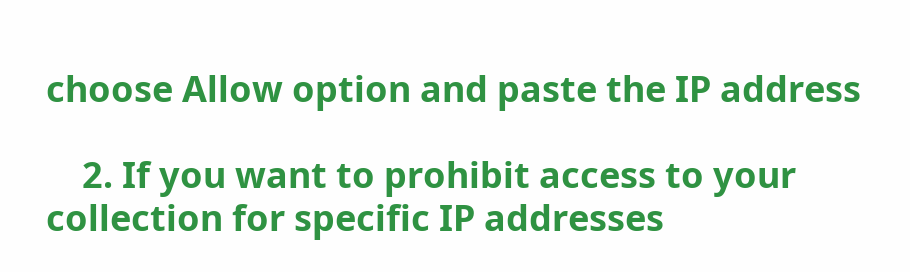choose Allow option and paste the IP address

    2. If you want to prohibit access to your collection for specific IP addresses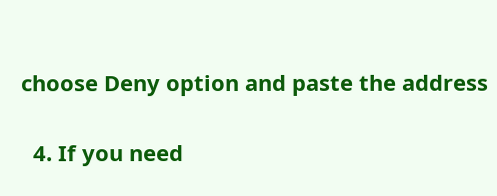choose Deny option and paste the address

  4. If you need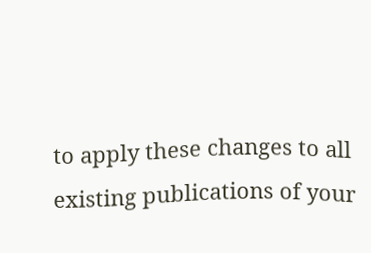to apply these changes to all existing publications of your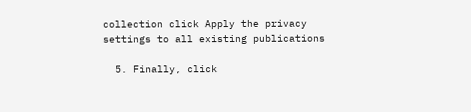collection click Apply the privacy settings to all existing publications

  5. Finally, click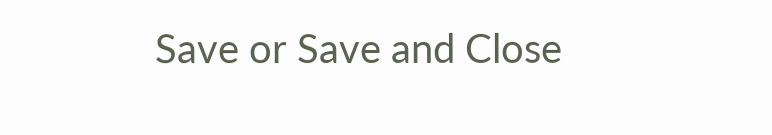Save or Save and Close